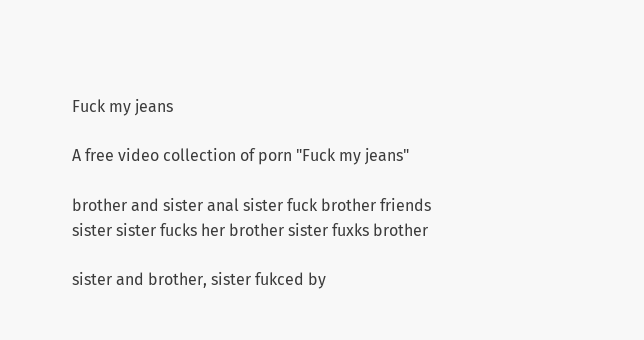Fuck my jeans

A free video collection of porn "Fuck my jeans"

brother and sister anal sister fuck brother friends sister sister fucks her brother sister fuxks brother

sister and brother, sister fukced by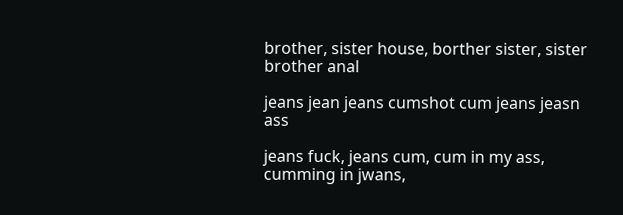brother, sister house, borther sister, sister brother anal

jeans jean jeans cumshot cum jeans jeasn ass

jeans fuck, jeans cum, cum in my ass, cumming in jwans,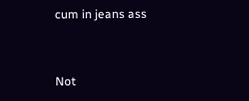cum in jeans ass


Not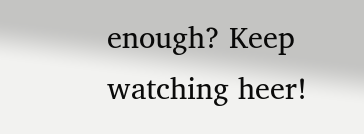enough? Keep watching heer!